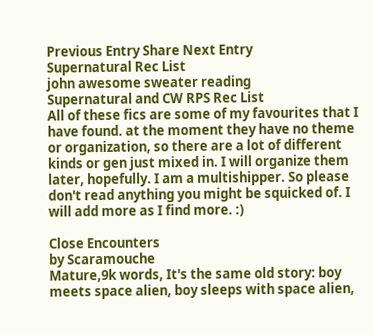Previous Entry Share Next Entry
Supernatural Rec List
john awesome sweater reading
Supernatural and CW RPS Rec List
All of these fics are some of my favourites that I have found. at the moment they have no theme or organization, so there are a lot of different kinds or gen just mixed in. I will organize them later, hopefully. I am a multishipper. So please don't read anything you might be squicked of. I will add more as I find more. :)

Close Encounters
by Scaramouche
Mature,9k words, It's the same old story: boy meets space alien, boy sleeps with space alien,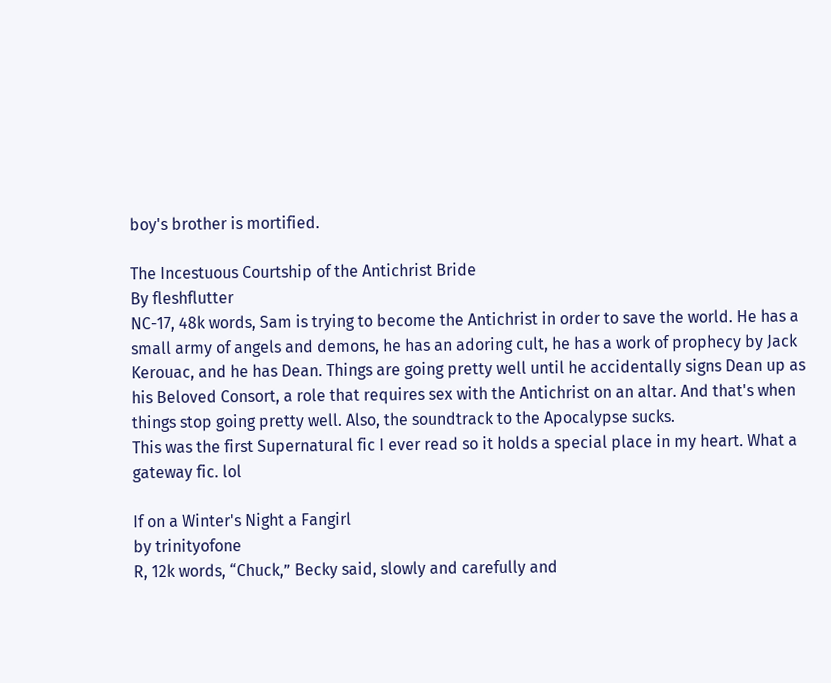boy's brother is mortified.

The Incestuous Courtship of the Antichrist Bride
By fleshflutter
NC-17, 48k words, Sam is trying to become the Antichrist in order to save the world. He has a small army of angels and demons, he has an adoring cult, he has a work of prophecy by Jack Kerouac, and he has Dean. Things are going pretty well until he accidentally signs Dean up as his Beloved Consort, a role that requires sex with the Antichrist on an altar. And that's when things stop going pretty well. Also, the soundtrack to the Apocalypse sucks.
This was the first Supernatural fic I ever read so it holds a special place in my heart. What a gateway fic. lol

If on a Winter's Night a Fangirl
by trinityofone
R, 12k words, “Chuck,” Becky said, slowly and carefully and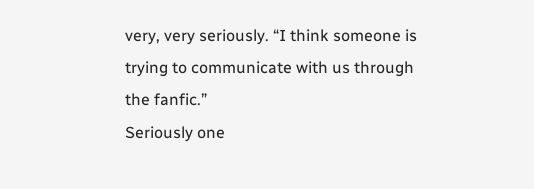very, very seriously. “I think someone is trying to communicate with us through the fanfic.”
Seriously one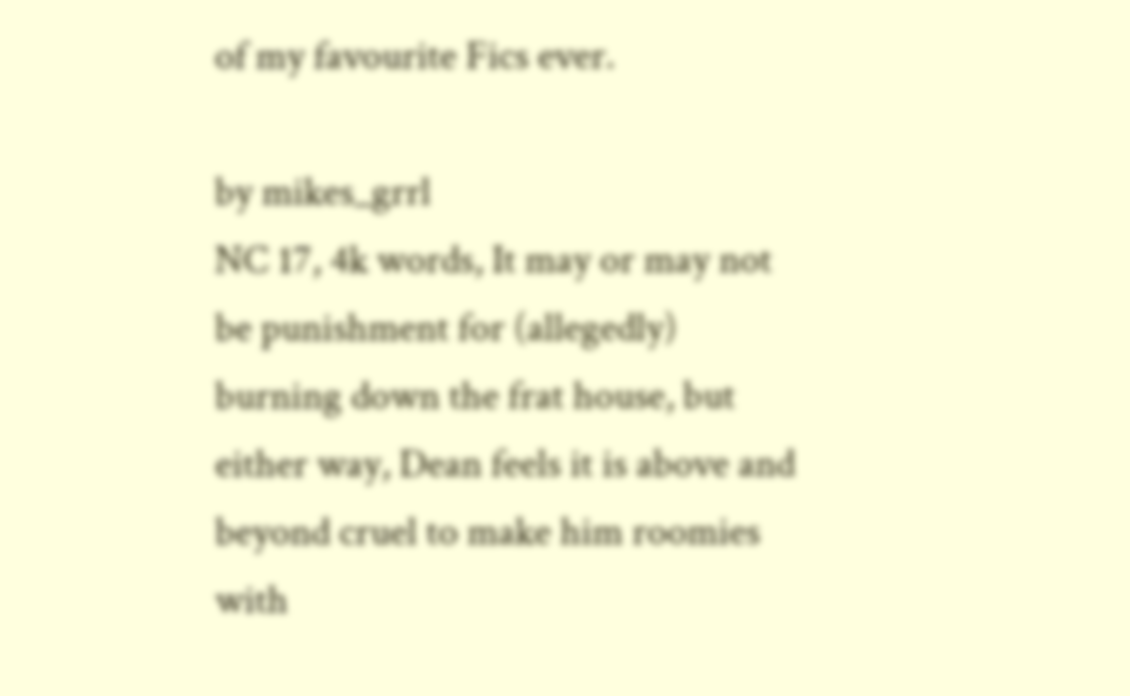of my favourite Fics ever.

by mikes_grrl
NC 17, 4k words, It may or may not be punishment for (allegedly) burning down the frat house, but either way, Dean feels it is above and beyond cruel to make him roomies with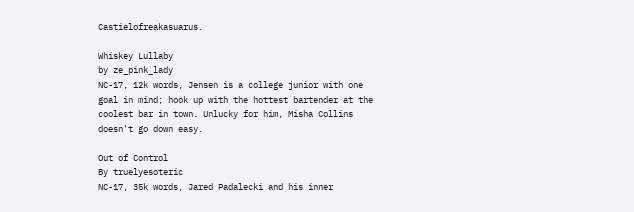Castielofreakasuarus.

Whiskey Lullaby
by ze_pink_lady
NC-17, 12k words, Jensen is a college junior with one goal in mind; hook up with the hottest bartender at the coolest bar in town. Unlucky for him, Misha Collins doesn't go down easy.

Out of Control
By truelyesoteric
NC-17, 35k words, Jared Padalecki and his inner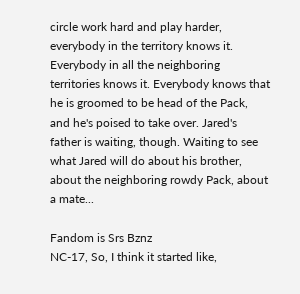circle work hard and play harder, everybody in the territory knows it. Everybody in all the neighboring territories knows it. Everybody knows that he is groomed to be head of the Pack, and he's poised to take over. Jared's father is waiting, though. Waiting to see what Jared will do about his brother, about the neighboring rowdy Pack, about a mate...

Fandom is Srs Bznz
NC-17, So, I think it started like,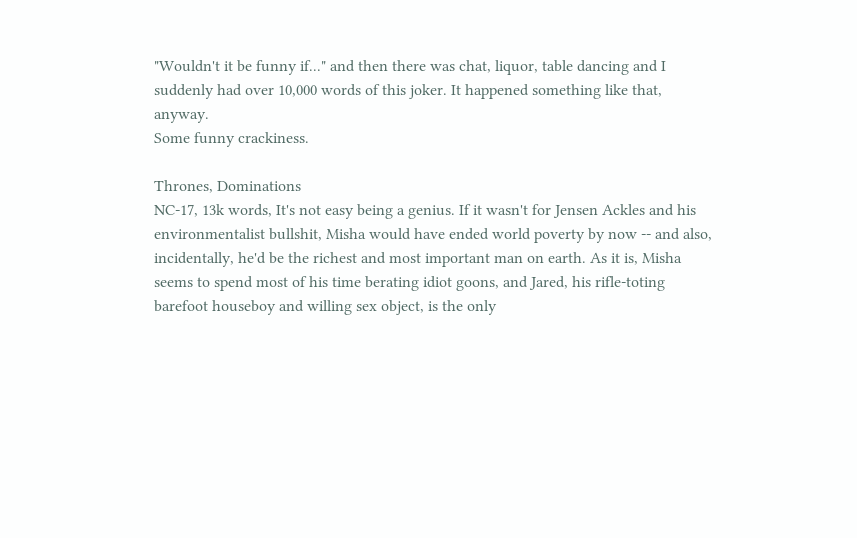"Wouldn't it be funny if..." and then there was chat, liquor, table dancing and I suddenly had over 10,000 words of this joker. It happened something like that, anyway.
Some funny crackiness.

Thrones, Dominations
NC-17, 13k words, It's not easy being a genius. If it wasn't for Jensen Ackles and his environmentalist bullshit, Misha would have ended world poverty by now -- and also, incidentally, he'd be the richest and most important man on earth. As it is, Misha seems to spend most of his time berating idiot goons, and Jared, his rifle-toting barefoot houseboy and willing sex object, is the only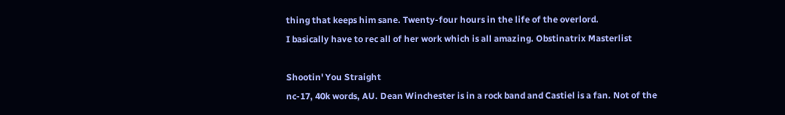thing that keeps him sane. Twenty-four hours in the life of the overlord.
I basically have to rec all of her work which is all amazing. Obstinatrix Masterlist

Shootin' You Straight
nc-17, 40k words, AU. Dean Winchester is in a rock band and Castiel is a fan. Not of the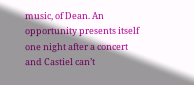music, of Dean. An opportunity presents itself one night after a concert and Castiel can’t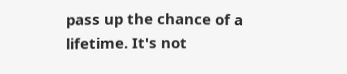pass up the chance of a lifetime. It's not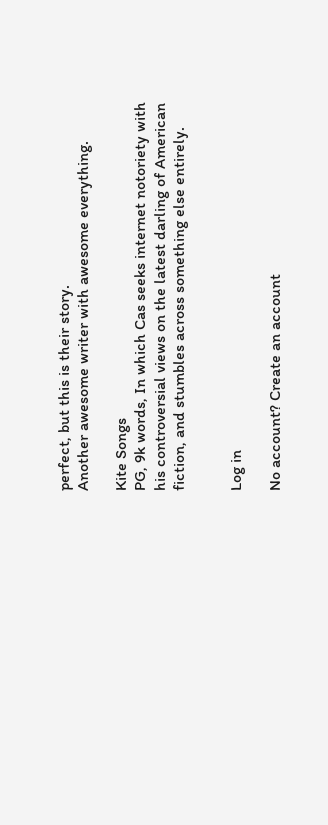perfect, but this is their story.
Another awesome writer with awesome everything.

Kite Songs
PG, 9k words, In which Cas seeks internet notoriety with his controversial views on the latest darling of American fiction, and stumbles across something else entirely.


Log in

No account? Create an account